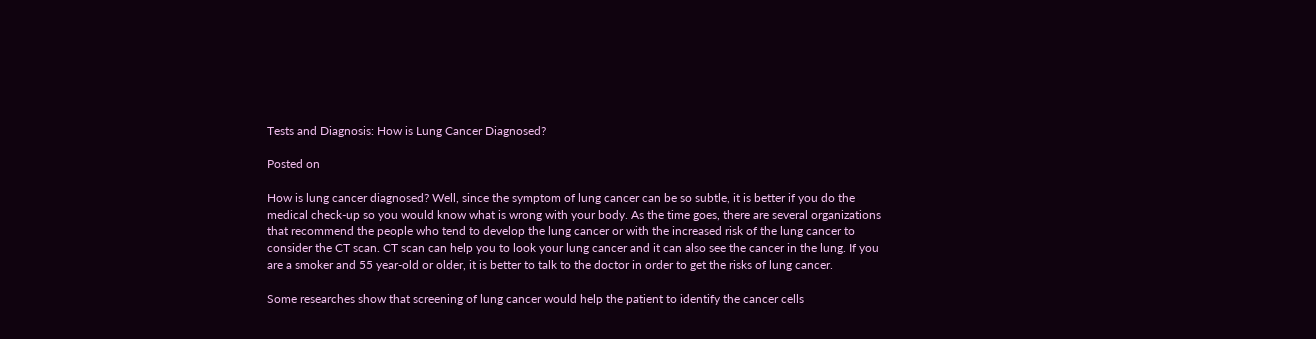Tests and Diagnosis: How is Lung Cancer Diagnosed?

Posted on

How is lung cancer diagnosed? Well, since the symptom of lung cancer can be so subtle, it is better if you do the medical check-up so you would know what is wrong with your body. As the time goes, there are several organizations that recommend the people who tend to develop the lung cancer or with the increased risk of the lung cancer to consider the CT scan. CT scan can help you to look your lung cancer and it can also see the cancer in the lung. If you are a smoker and 55 year-old or older, it is better to talk to the doctor in order to get the risks of lung cancer.

Some researches show that screening of lung cancer would help the patient to identify the cancer cells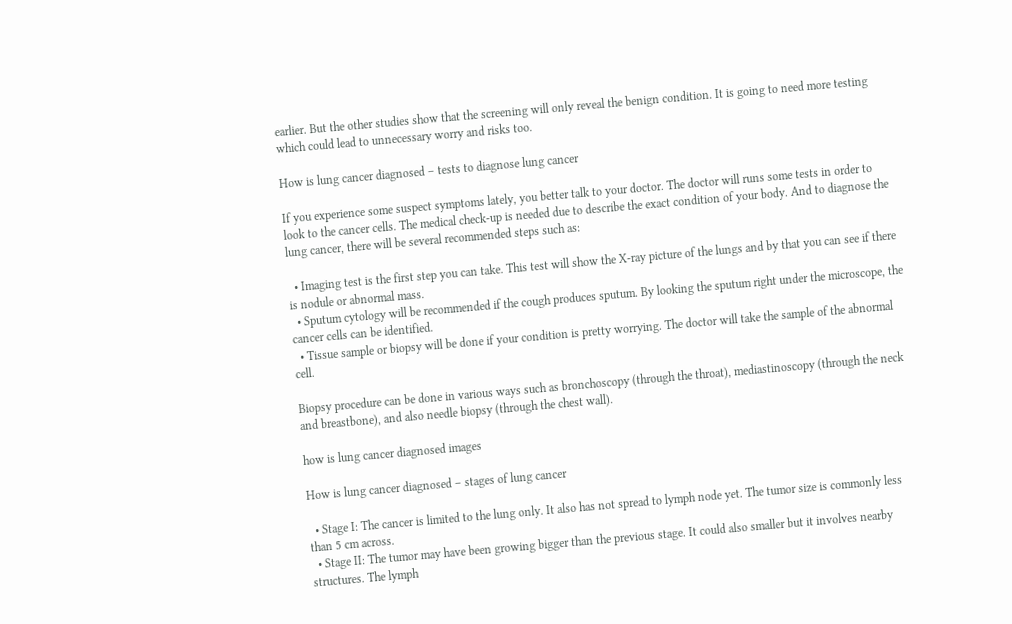earlier. But the other studies show that the screening will only reveal the benign condition. It is going to need more testing which could lead to unnecessary worry and risks too.

How is lung cancer diagnosed – tests to diagnose lung cancer

If you experience some suspect symptoms lately, you better talk to your doctor. The doctor will runs some tests in order to look to the cancer cells. The medical check-up is needed due to describe the exact condition of your body. And to diagnose the lung cancer, there will be several recommended steps such as:

  • Imaging test is the first step you can take. This test will show the X-ray picture of the lungs and by that you can see if there is nodule or abnormal mass.
  • Sputum cytology will be recommended if the cough produces sputum. By looking the sputum right under the microscope, the cancer cells can be identified.
  • Tissue sample or biopsy will be done if your condition is pretty worrying. The doctor will take the sample of the abnormal cell.

Biopsy procedure can be done in various ways such as bronchoscopy (through the throat), mediastinoscopy (through the neck and breastbone), and also needle biopsy (through the chest wall).

how is lung cancer diagnosed images

How is lung cancer diagnosed – stages of lung cancer

  • Stage I: The cancer is limited to the lung only. It also has not spread to lymph node yet. The tumor size is commonly less than 5 cm across.
  • Stage II: The tumor may have been growing bigger than the previous stage. It could also smaller but it involves nearby structures. The lymph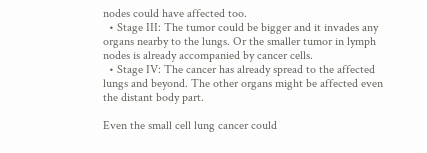nodes could have affected too.
  • Stage III: The tumor could be bigger and it invades any organs nearby to the lungs. Or the smaller tumor in lymph nodes is already accompanied by cancer cells.
  • Stage IV: The cancer has already spread to the affected lungs and beyond. The other organs might be affected even the distant body part.

Even the small cell lung cancer could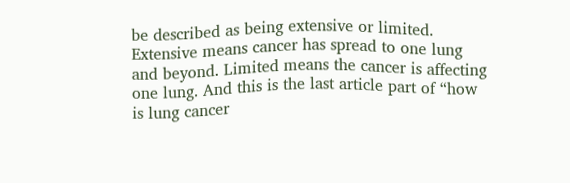be described as being extensive or limited. Extensive means cancer has spread to one lung and beyond. Limited means the cancer is affecting one lung. And this is the last article part of “how is lung cancer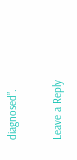diagnosed”.

Leave a Reply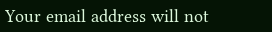Your email address will not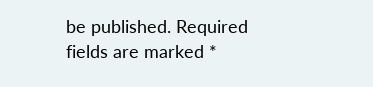be published. Required fields are marked *